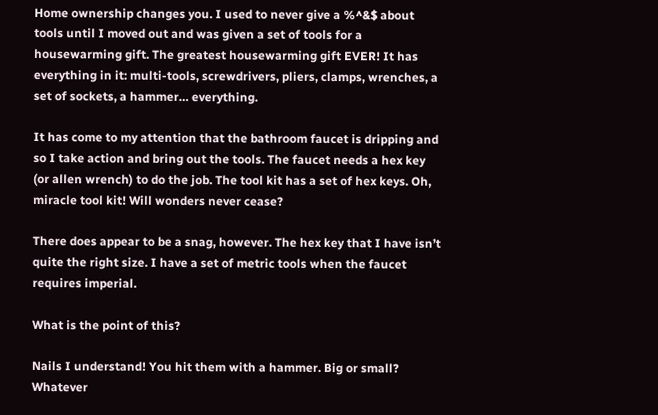Home ownership changes you. I used to never give a %^&$ about tools until I moved out and was given a set of tools for a housewarming gift. The greatest housewarming gift EVER! It has everything in it: multi-tools, screwdrivers, pliers, clamps, wrenches, a set of sockets, a hammer… everything.

It has come to my attention that the bathroom faucet is dripping and so I take action and bring out the tools. The faucet needs a hex key (or allen wrench) to do the job. The tool kit has a set of hex keys. Oh, miracle tool kit! Will wonders never cease?

There does appear to be a snag, however. The hex key that I have isn’t quite the right size. I have a set of metric tools when the faucet requires imperial.

What is the point of this?

Nails I understand! You hit them with a hammer. Big or small? Whatever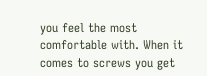you feel the most comfortable with. When it comes to screws you get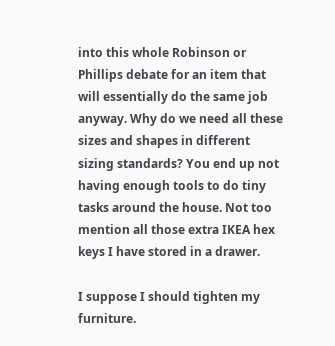into this whole Robinson or Phillips debate for an item that will essentially do the same job anyway. Why do we need all these sizes and shapes in different sizing standards? You end up not having enough tools to do tiny tasks around the house. Not too mention all those extra IKEA hex keys I have stored in a drawer.

I suppose I should tighten my furniture.